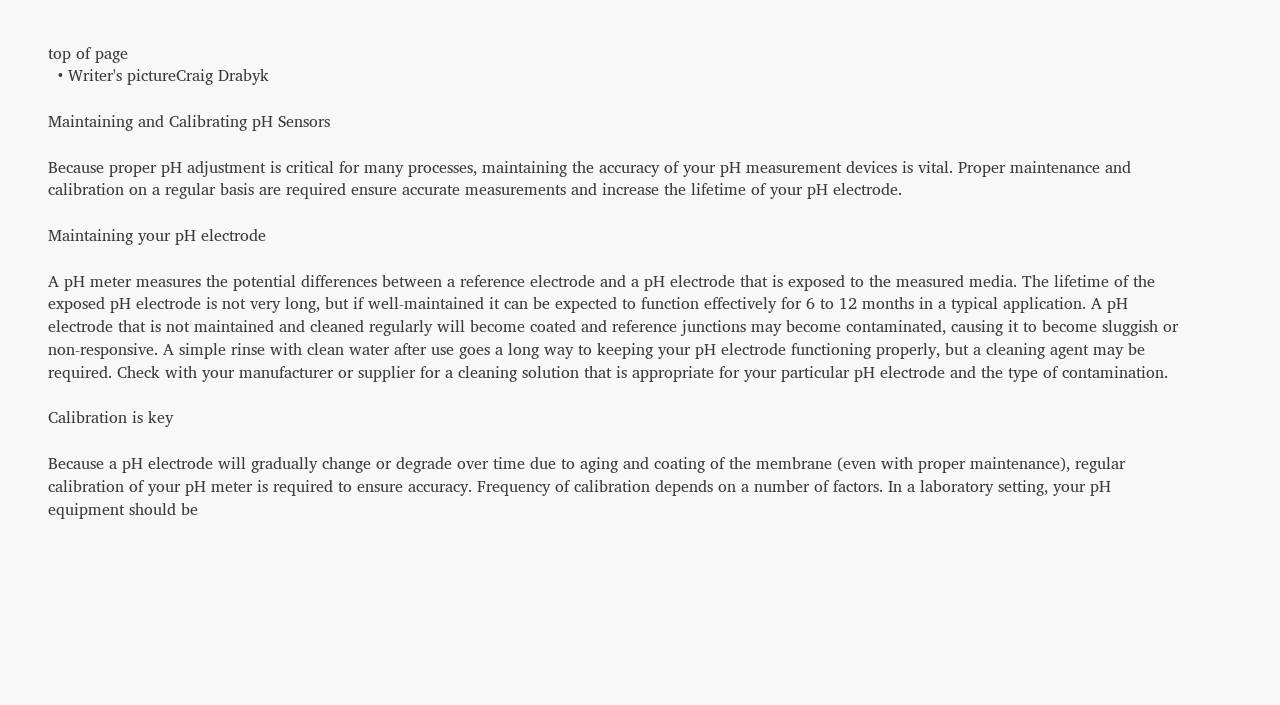top of page
  • Writer's pictureCraig Drabyk

Maintaining and Calibrating pH Sensors

Because proper pH adjustment is critical for many processes, maintaining the accuracy of your pH measurement devices is vital. Proper maintenance and calibration on a regular basis are required ensure accurate measurements and increase the lifetime of your pH electrode.

Maintaining your pH electrode

A pH meter measures the potential differences between a reference electrode and a pH electrode that is exposed to the measured media. The lifetime of the exposed pH electrode is not very long, but if well-maintained it can be expected to function effectively for 6 to 12 months in a typical application. A pH electrode that is not maintained and cleaned regularly will become coated and reference junctions may become contaminated, causing it to become sluggish or non-responsive. A simple rinse with clean water after use goes a long way to keeping your pH electrode functioning properly, but a cleaning agent may be required. Check with your manufacturer or supplier for a cleaning solution that is appropriate for your particular pH electrode and the type of contamination.

Calibration is key

Because a pH electrode will gradually change or degrade over time due to aging and coating of the membrane (even with proper maintenance), regular calibration of your pH meter is required to ensure accuracy. Frequency of calibration depends on a number of factors. In a laboratory setting, your pH equipment should be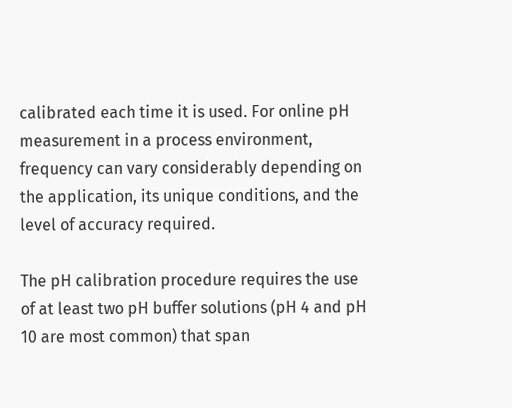calibrated each time it is used. For online pH measurement in a process environment, frequency can vary considerably depending on the application, its unique conditions, and the level of accuracy required.

The pH calibration procedure requires the use of at least two pH buffer solutions (pH 4 and pH 10 are most common) that span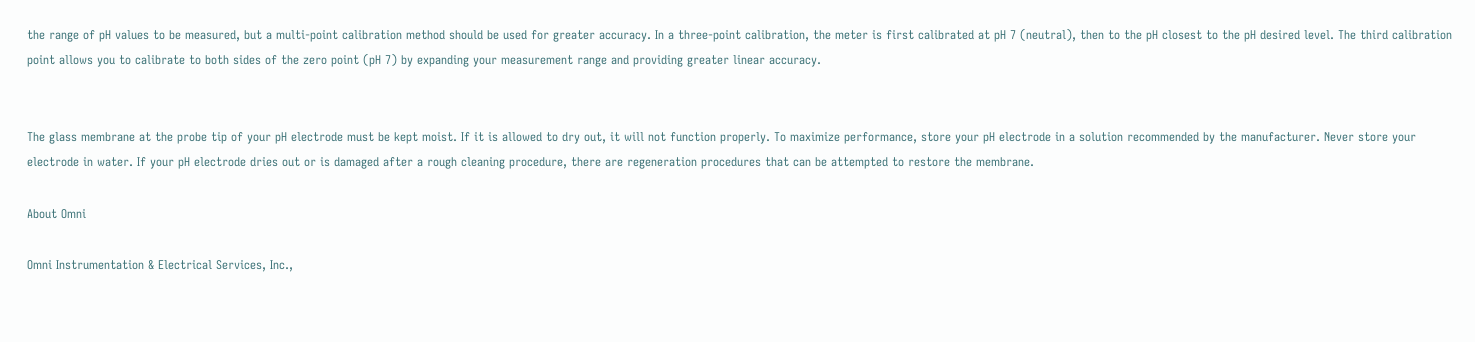the range of pH values to be measured, but a multi-point calibration method should be used for greater accuracy. In a three-point calibration, the meter is first calibrated at pH 7 (neutral), then to the pH closest to the pH desired level. The third calibration point allows you to calibrate to both sides of the zero point (pH 7) by expanding your measurement range and providing greater linear accuracy.


The glass membrane at the probe tip of your pH electrode must be kept moist. If it is allowed to dry out, it will not function properly. To maximize performance, store your pH electrode in a solution recommended by the manufacturer. Never store your electrode in water. If your pH electrode dries out or is damaged after a rough cleaning procedure, there are regeneration procedures that can be attempted to restore the membrane.

About Omni

Omni Instrumentation & Electrical Services, Inc.,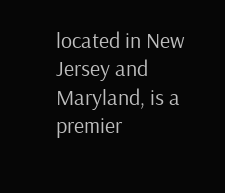located in New Jersey and Maryland, is a premier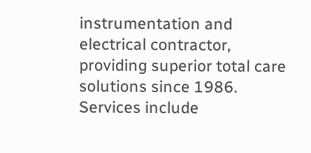instrumentation and electrical contractor, providing superior total care solutions since 1986. Services include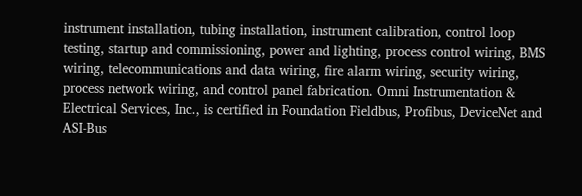instrument installation, tubing installation, instrument calibration, control loop testing, startup and commissioning, power and lighting, process control wiring, BMS wiring, telecommunications and data wiring, fire alarm wiring, security wiring, process network wiring, and control panel fabrication. Omni Instrumentation & Electrical Services, Inc., is certified in Foundation Fieldbus, Profibus, DeviceNet and ASI-Bus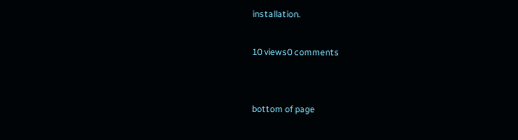installation.

10 views0 comments


bottom of page